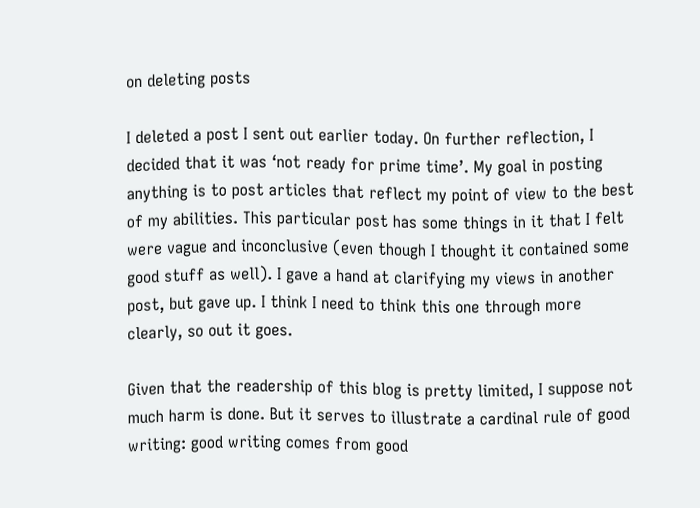on deleting posts

I deleted a post I sent out earlier today. On further reflection, I decided that it was ‘not ready for prime time’. My goal in posting anything is to post articles that reflect my point of view to the best of my abilities. This particular post has some things in it that I felt were vague and inconclusive (even though I thought it contained some good stuff as well). I gave a hand at clarifying my views in another post, but gave up. I think I need to think this one through more clearly, so out it goes.

Given that the readership of this blog is pretty limited, I suppose not much harm is done. But it serves to illustrate a cardinal rule of good writing: good writing comes from good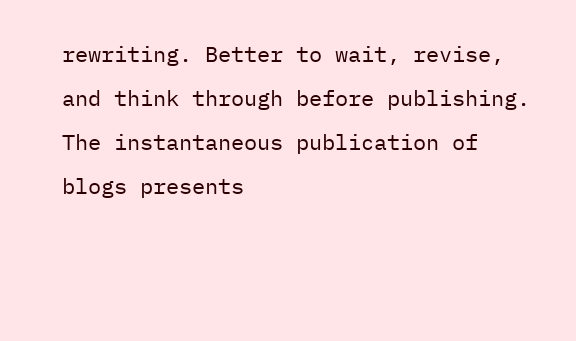rewriting. Better to wait, revise, and think through before publishing. The instantaneous publication of blogs presents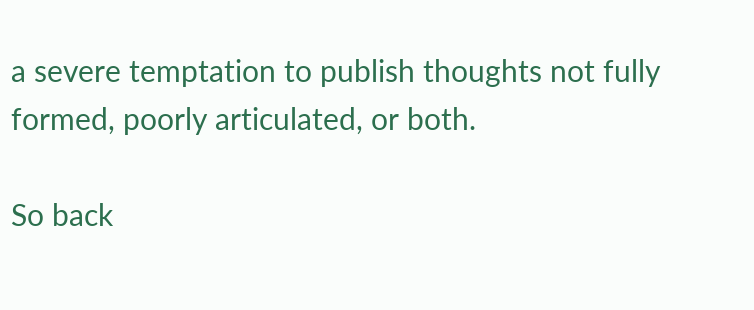a severe temptation to publish thoughts not fully formed, poorly articulated, or both.

So back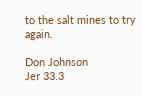to the salt mines to try again.

Don Johnson
Jer 33.3